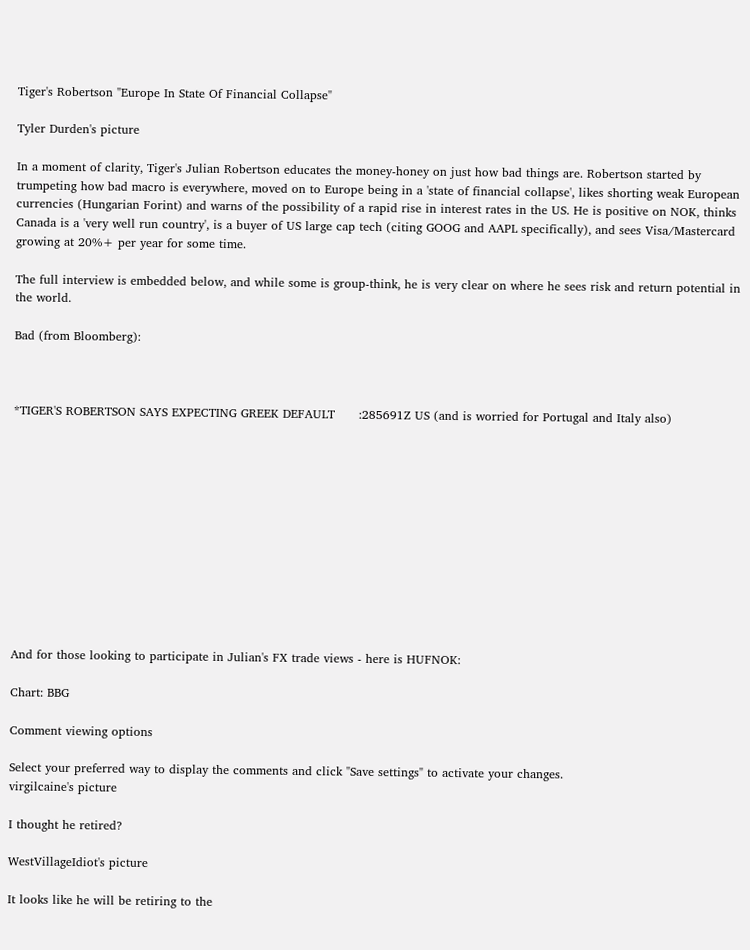Tiger's Robertson "Europe In State Of Financial Collapse"

Tyler Durden's picture

In a moment of clarity, Tiger's Julian Robertson educates the money-honey on just how bad things are. Robertson started by trumpeting how bad macro is everywhere, moved on to Europe being in a 'state of financial collapse', likes shorting weak European currencies (Hungarian Forint) and warns of the possibility of a rapid rise in interest rates in the US. He is positive on NOK, thinks Canada is a 'very well run country', is a buyer of US large cap tech (citing GOOG and AAPL specifically), and sees Visa/Mastercard growing at 20%+ per year for some time.

The full interview is embedded below, and while some is group-think, he is very clear on where he sees risk and return potential in the world.

Bad (from Bloomberg):



*TIGER'S ROBERTSON SAYS EXPECTING GREEK DEFAULT      :285691Z US (and is worried for Portugal and Italy also)












And for those looking to participate in Julian's FX trade views - here is HUFNOK:

Chart: BBG

Comment viewing options

Select your preferred way to display the comments and click "Save settings" to activate your changes.
virgilcaine's picture

I thought he retired?

WestVillageIdiot's picture

It looks like he will be retiring to the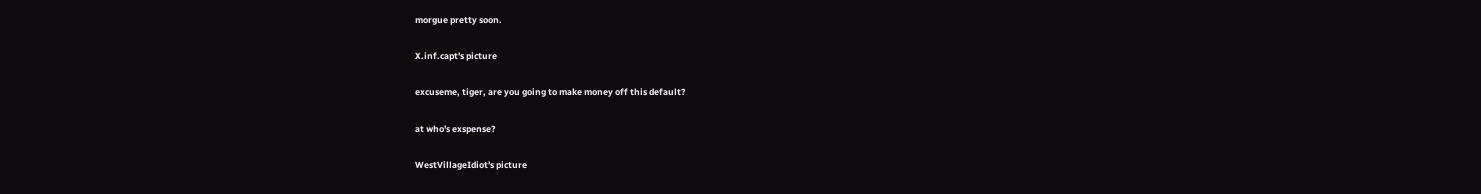morgue pretty soon.

X.inf.capt's picture

excuseme, tiger, are you going to make money off this default?

at who's exspense?

WestVillageIdiot's picture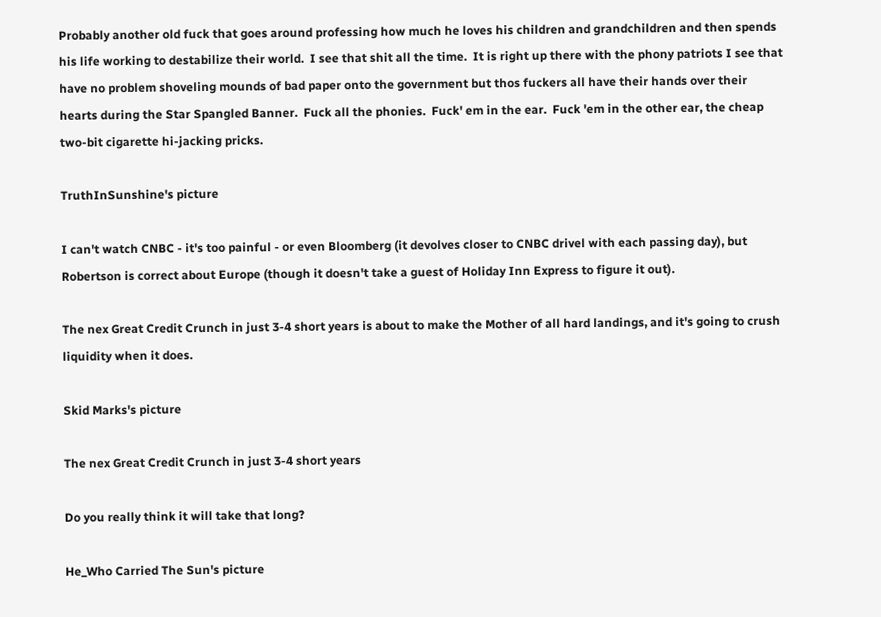Probably another old fuck that goes around professing how much he loves his children and grandchildren and then spends his life working to destabilize their world.  I see that shit all the time.  It is right up there with the phony patriots I see that have no problem shoveling mounds of bad paper onto the government but thos fuckers all have their hands over their hearts during the Star Spangled Banner.  Fuck all the phonies.  Fuck' em in the ear.  Fuck 'em in the other ear, the cheap two-bit cigarette hi-jacking pricks.

TruthInSunshine's picture

I can't watch CNBC - it's too painful - or even Bloomberg (it devolves closer to CNBC drivel with each passing day), but Robertson is correct about Europe (though it doesn't take a guest of Holiday Inn Express to figure it out).

The nex Great Credit Crunch in just 3-4 short years is about to make the Mother of all hard landings, and it's going to crush liquidity when it does.

Skid Marks's picture

The nex Great Credit Crunch in just 3-4 short years

Do you really think it will take that long?

He_Who Carried The Sun's picture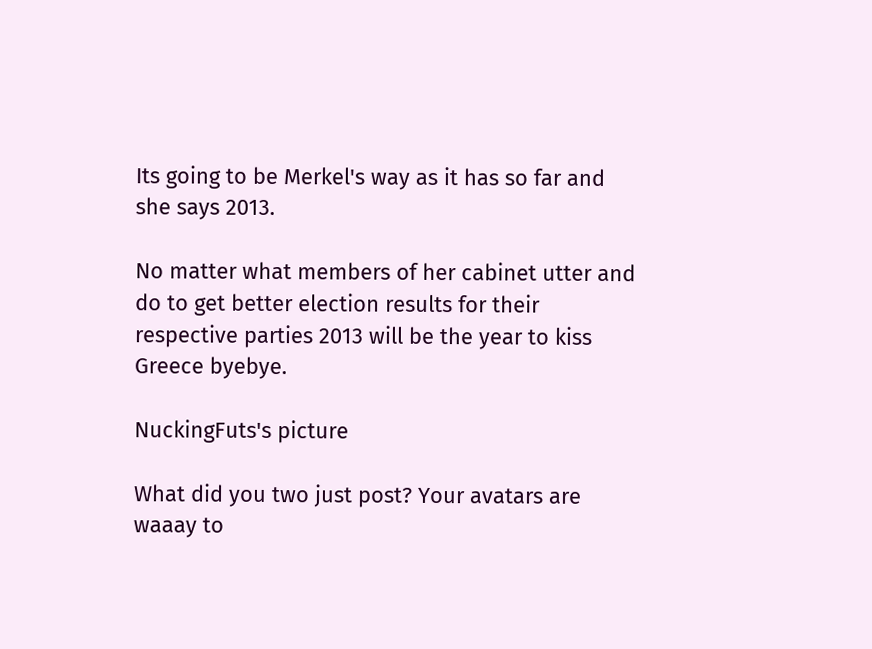Its going to be Merkel's way as it has so far and she says 2013.

No matter what members of her cabinet utter and do to get better election results for their respective parties 2013 will be the year to kiss Greece byebye.

NuckingFuts's picture

What did you two just post? Your avatars are waaay to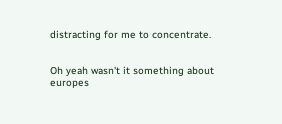distracting for me to concentrate.


Oh yeah wasn't it something about europes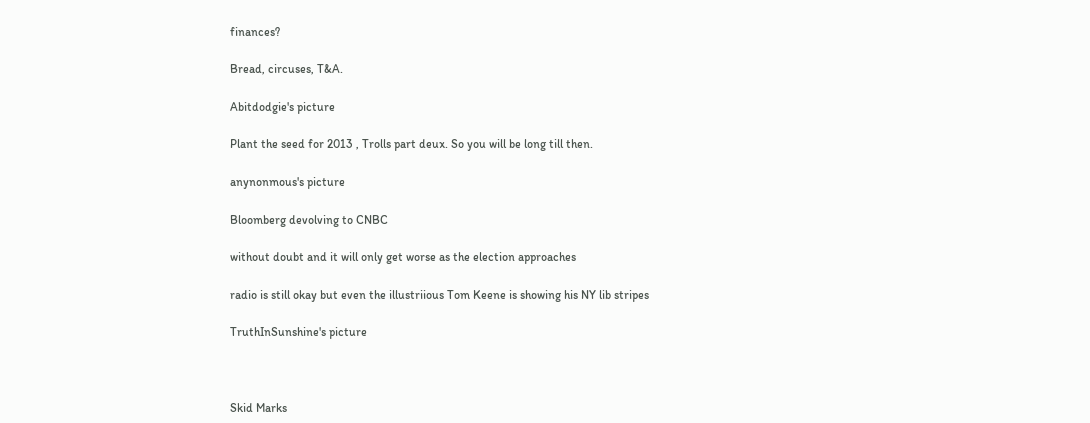finances?

Bread, circuses, T&A.

Abitdodgie's picture

Plant the seed for 2013 , Trolls part deux. So you will be long till then.

anynonmous's picture

Bloomberg devolving to CNBC

without doubt and it will only get worse as the election approaches

radio is still okay but even the illustriious Tom Keene is showing his NY lib stripes

TruthInSunshine's picture



Skid Marks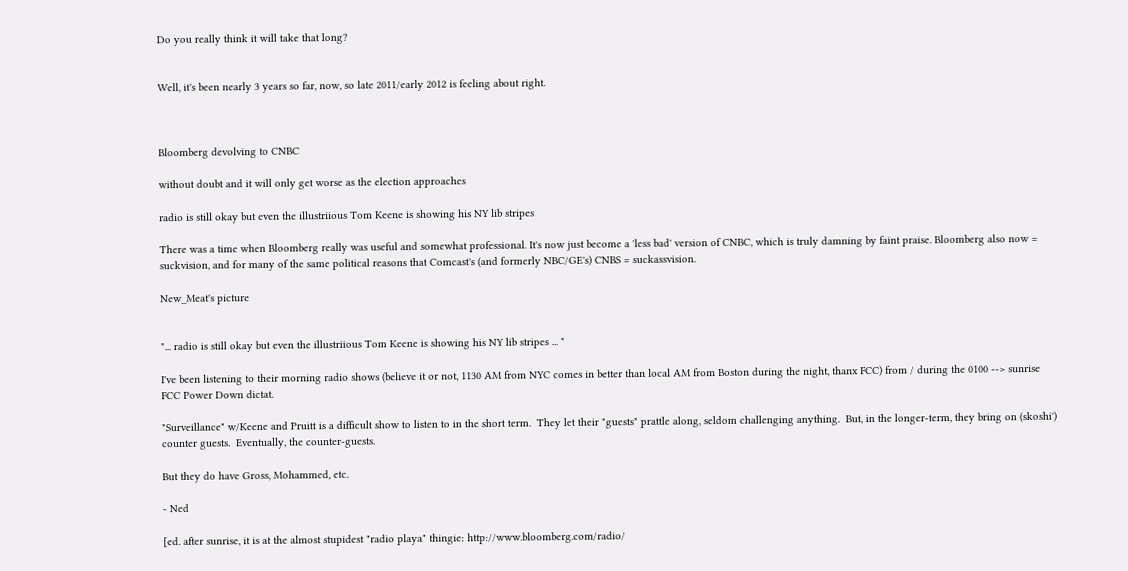Do you really think it will take that long?


Well, it's been nearly 3 years so far, now, so late 2011/early 2012 is feeling about right.



Bloomberg devolving to CNBC

without doubt and it will only get worse as the election approaches

radio is still okay but even the illustriious Tom Keene is showing his NY lib stripes

There was a time when Bloomberg really was useful and somewhat professional. It's now just become a 'less bad' version of CNBC, which is truly damning by faint praise. Bloomberg also now = suckvision, and for many of the same political reasons that Comcast's (and formerly NBC/GE's) CNBS = suckassvision.

New_Meat's picture


"... radio is still okay but even the illustriious Tom Keene is showing his NY lib stripes ... "

I've been listening to their morning radio shows (believe it or not, 1130 AM from NYC comes in better than local AM from Boston during the night, thanx FCC) from / during the 0100 --> sunrise FCC Power Down dictat.

"Surveillance" w/Keene and Pruitt is a difficult show to listen to in the short term.  They let their "guests" prattle along, seldom challenging anything.  But, in the longer-term, they bring on (skoshi') counter guests.  Eventually, the counter-guests.

But they do have Gross, Mohammed, etc.

- Ned

[ed. after sunrise, it is at the almost stupidest "radio playa" thingie: http://www.bloomberg.com/radio/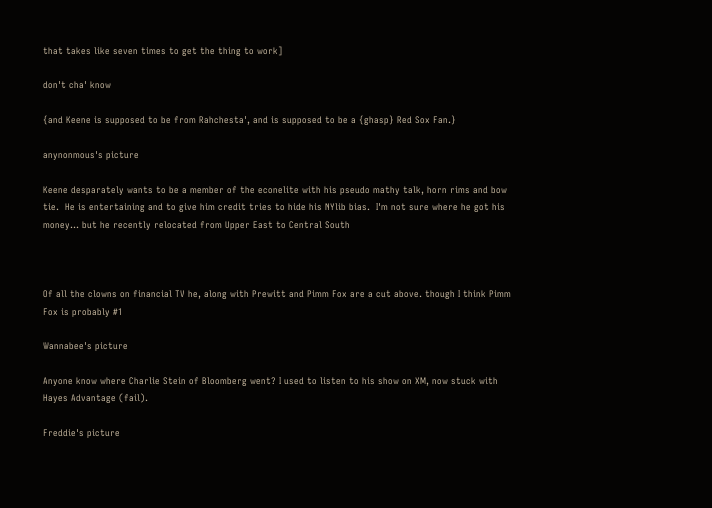that takes like seven times to get the thing to work]

don't cha' know

{and Keene is supposed to be from Rahchesta', and is supposed to be a {ghasp} Red Sox Fan.}

anynonmous's picture

Keene desparately wants to be a member of the econelite with his pseudo mathy talk, horn rims and bow tie.  He is entertaining and to give him credit tries to hide his NYlib bias.  I'm not sure where he got his money... but he recently relocated from Upper East to Central South



Of all the clowns on financial TV he, along with Prewitt and Pimm Fox are a cut above. though I think Pimm Fox is probably #1

Wannabee's picture

Anyone know where Charlie Stein of Bloomberg went? I used to listen to his show on XM, now stuck with Hayes Advantage (fail).

Freddie's picture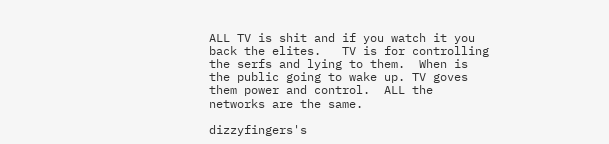ALL TV is shit and if you watch it you back the elites.   TV is for controlling the serfs and lying to them.  When is the public going to wake up. TV goves them power and control.  ALL the networks are the same.

dizzyfingers's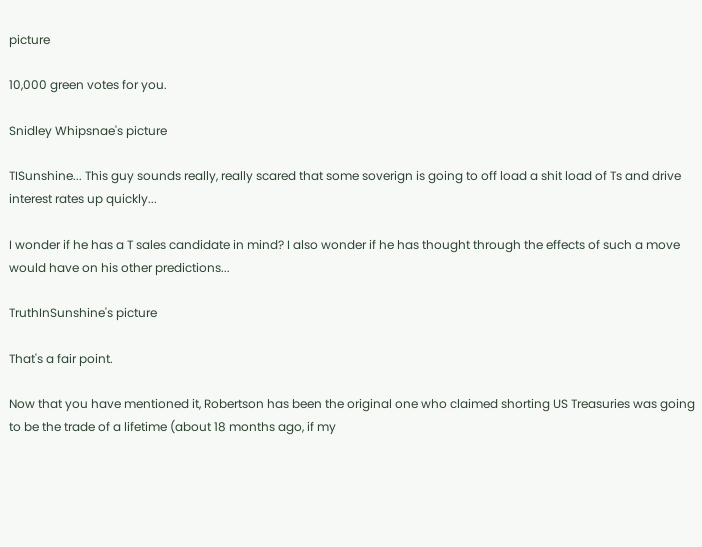picture

10,000 green votes for you.

Snidley Whipsnae's picture

TISunshine... This guy sounds really, really scared that some soverign is going to off load a shit load of Ts and drive interest rates up quickly...

I wonder if he has a T sales candidate in mind? I also wonder if he has thought through the effects of such a move would have on his other predictions...

TruthInSunshine's picture

That's a fair point.

Now that you have mentioned it, Robertson has been the original one who claimed shorting US Treasuries was going to be the trade of a lifetime (about 18 months ago, if my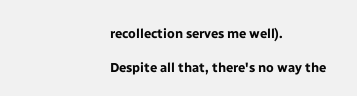recollection serves me well).

Despite all that, there's no way the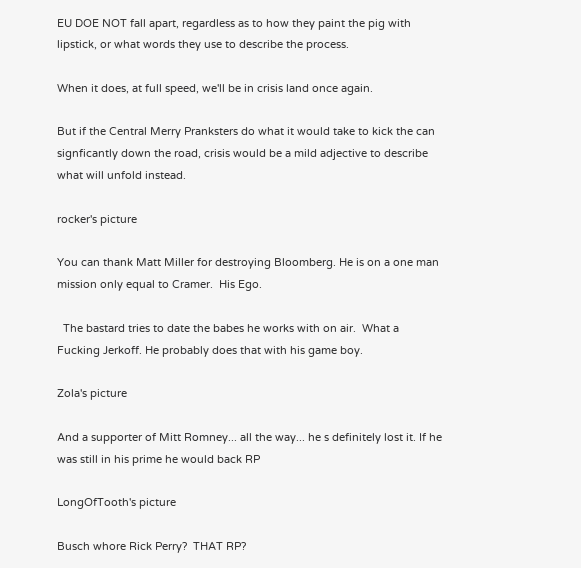EU DOE NOT fall apart, regardless as to how they paint the pig with lipstick, or what words they use to describe the process.

When it does, at full speed, we'll be in crisis land once again.

But if the Central Merry Pranksters do what it would take to kick the can signficantly down the road, crisis would be a mild adjective to describe what will unfold instead.

rocker's picture

You can thank Matt Miller for destroying Bloomberg. He is on a one man mission only equal to Cramer.  His Ego.

  The bastard tries to date the babes he works with on air.  What a Fucking Jerkoff. He probably does that with his game boy.

Zola's picture

And a supporter of Mitt Romney... all the way... he s definitely lost it. If he was still in his prime he would back RP

LongOfTooth's picture

Busch whore Rick Perry?  THAT RP?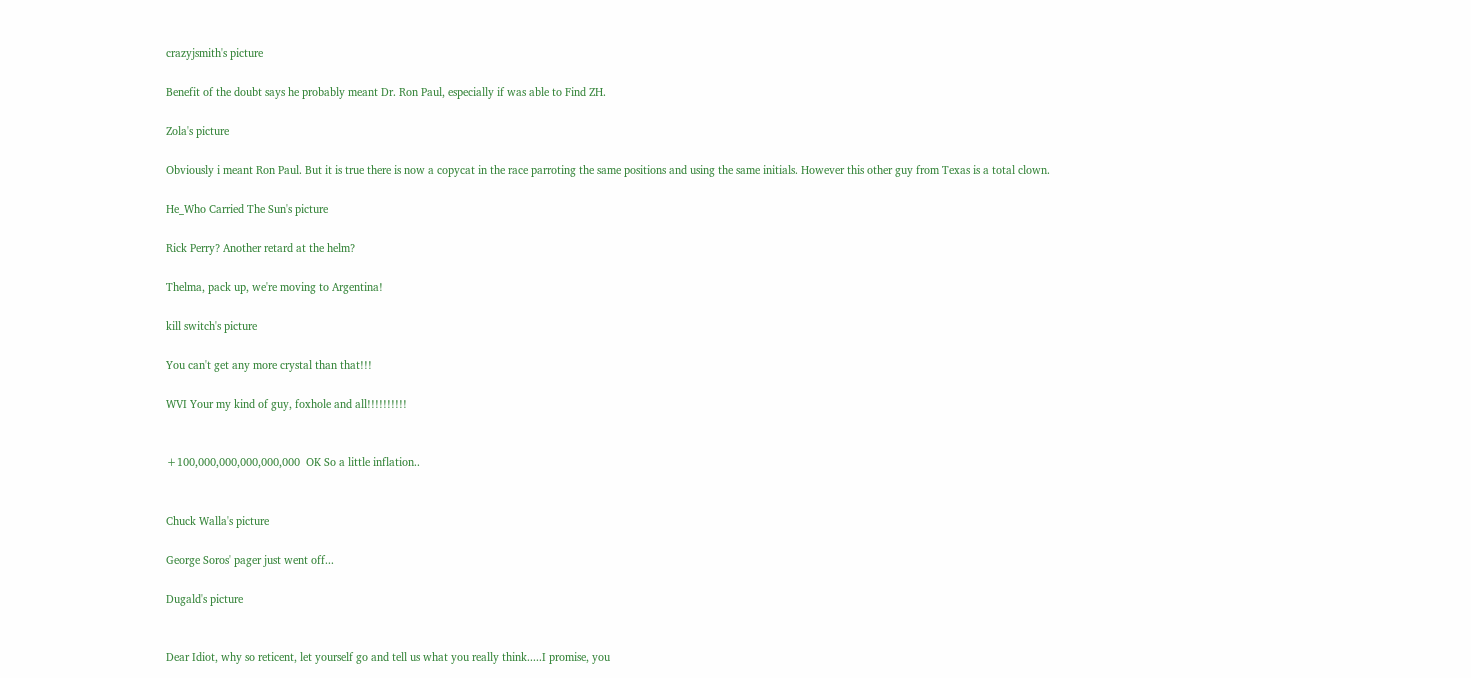crazyjsmith's picture

Benefit of the doubt says he probably meant Dr. Ron Paul, especially if was able to Find ZH.

Zola's picture

Obviously i meant Ron Paul. But it is true there is now a copycat in the race parroting the same positions and using the same initials. However this other guy from Texas is a total clown.

He_Who Carried The Sun's picture

Rick Perry? Another retard at the helm?

Thelma, pack up, we're moving to Argentina!

kill switch's picture

You can't get any more crystal than that!!!

WVI Your my kind of guy, foxhole and all!!!!!!!!!!


+100,000,000,000,000,000  OK So a little inflation..


Chuck Walla's picture

George Soros' pager just went off...

Dugald's picture


Dear Idiot, why so reticent, let yourself go and tell us what you really think.....I promise, you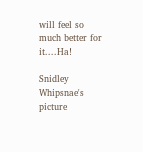will feel so much better for it....Ha!

Snidley Whipsnae's picture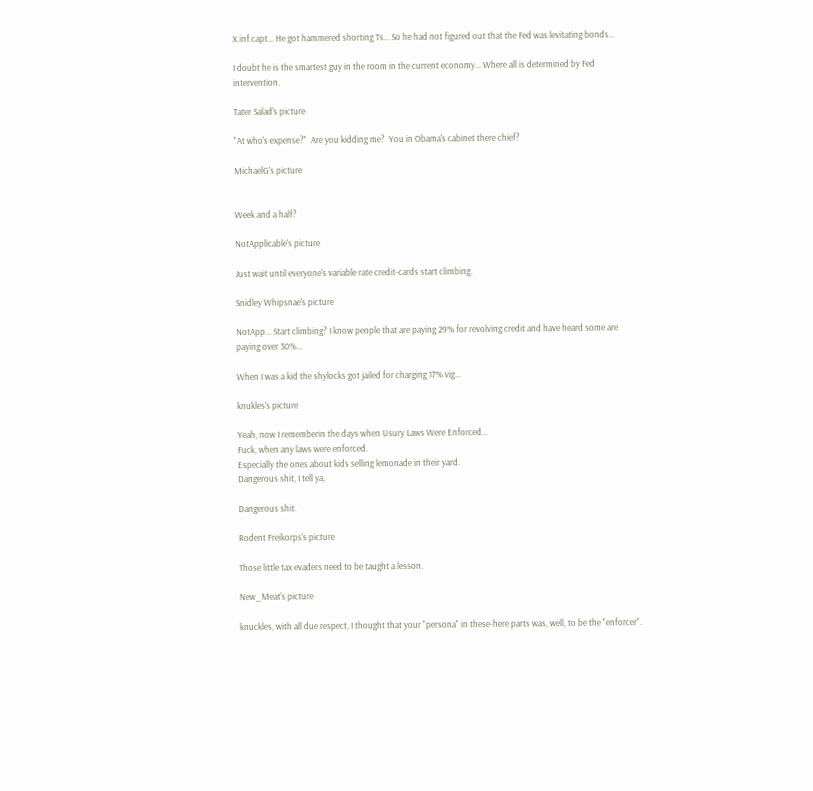X.inf.capt... He got hammered shorting Ts... So he had not figured out that the Fed was levitating bonds...

I doubt he is the smartest guy in the room in the current economy... Where all is determined by Fed intervention.

Tater Salad's picture

"At who's expense?"  Are you kidding me?  You in Obama's cabinet there chief?

MichaelG's picture


Week and a half?

NotApplicable's picture

Just wait until everyone's variable rate credit-cards start climbing.

Snidley Whipsnae's picture

NotApp... Start climbing? I know people that are paying 29% for revolving credit and have heard some are paying over 30%...

When I was a kid the shylocks got jailed for charging 17% vig...

knukles's picture

Yeah, now I rememberin the days when Usury Laws Were Enforced...
Fuck, when any laws were enforced.
Especially the ones about kids selling lemonade in their yard.
Dangerous shit, I tell ya,

Dangerous shit.

Rodent Freikorps's picture

Those little tax evaders need to be taught a lesson.

New_Meat's picture

knuckles, with all due respect, I thought that your "persona" in these-here parts was, well, to be the "enforcer".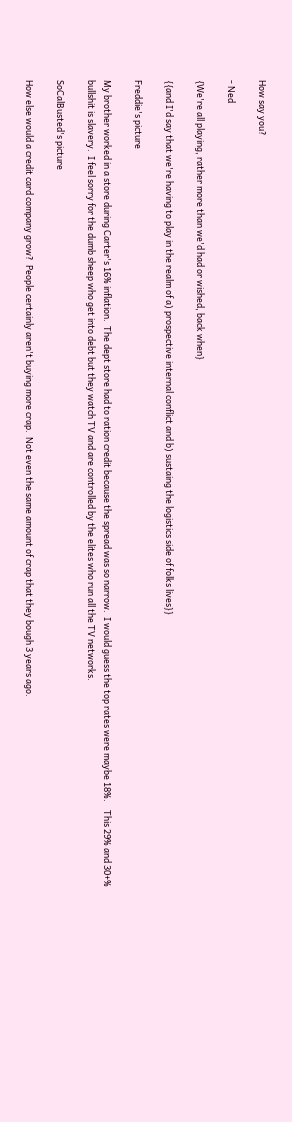How say you?

- Ned

{We're all playing, rather more than we'd had or wished, back when}

{{and I'd say that we're having to play in the realm of a) prospective internal conflict and b) sustaing the logistics side of folks lives}}

Freddie's picture

My brother worked in a store during Carter's 16% inflation.  The dept store had to ration credit because the spread was so narrow.  I would guess the top rates were maybe 18%.    This 29% and 30+% bullshit is slavery.  I feel sorry for the dumb sheep who get into debt but they watch TV and are controlled by the elites who run all the TV networks.

SoCalBusted's picture

How else would a credit card company grow?  People certainly aren't buying more crap.  Not even the same amount of crap that they bough 3 years ago.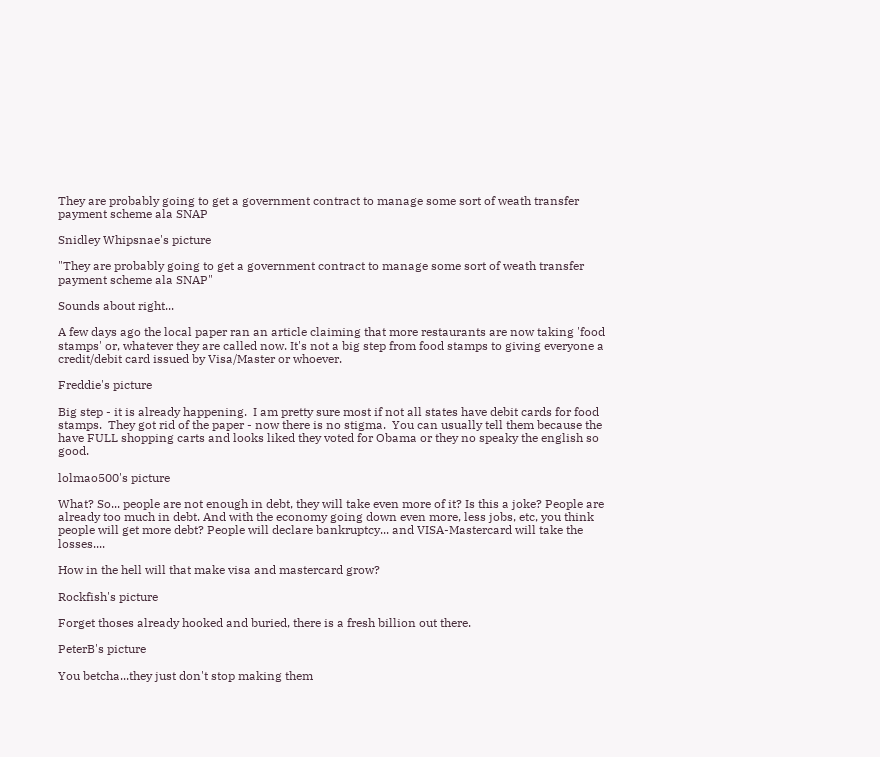They are probably going to get a government contract to manage some sort of weath transfer payment scheme ala SNAP

Snidley Whipsnae's picture

"They are probably going to get a government contract to manage some sort of weath transfer payment scheme ala SNAP"

Sounds about right...

A few days ago the local paper ran an article claiming that more restaurants are now taking 'food stamps' or, whatever they are called now. It's not a big step from food stamps to giving everyone a credit/debit card issued by Visa/Master or whoever.

Freddie's picture

Big step - it is already happening.  I am pretty sure most if not all states have debit cards for food stamps.  They got rid of the paper - now there is no stigma.  You can usually tell them because the have FULL shopping carts and looks liked they voted for Obama or they no speaky the english so good.

lolmao500's picture

What? So... people are not enough in debt, they will take even more of it? Is this a joke? People are already too much in debt. And with the economy going down even more, less jobs, etc, you think people will get more debt? People will declare bankruptcy... and VISA-Mastercard will take the losses....

How in the hell will that make visa and mastercard grow?

Rockfish's picture

Forget thoses already hooked and buried, there is a fresh billion out there.

PeterB's picture

You betcha...they just don't stop making them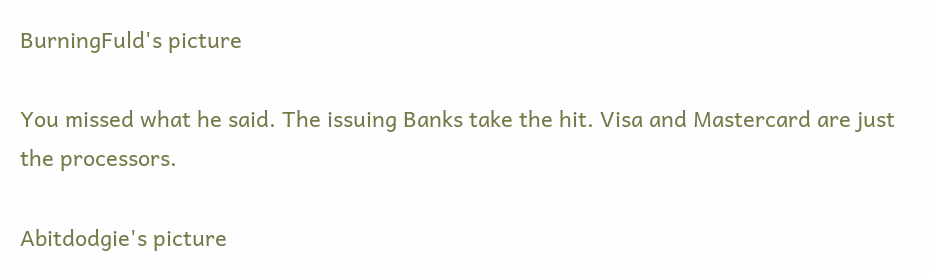BurningFuld's picture

You missed what he said. The issuing Banks take the hit. Visa and Mastercard are just the processors.

Abitdodgie's picture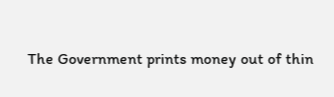The Government prints money out of thin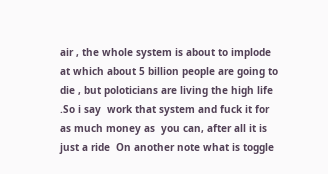air , the whole system is about to implode at which about 5 billion people are going to die , but poloticians are living the high life .So i say  work that system and fuck it for as much money as  you can, after all it is just a ride  On another note what is toggle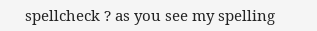spellcheck ? as you see my spelling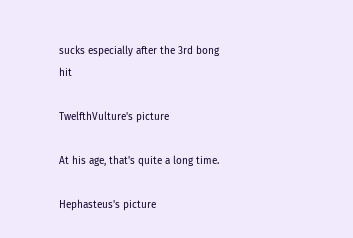sucks especially after the 3rd bong hit

TwelfthVulture's picture

At his age, that's quite a long time.

Hephasteus's picture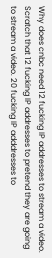Why does cnbc need 12 fucking IP addresses to stream a video. Scratch that 12 fucking IP addresses to pretend they are going to stream a video. 20 fucking IP adddresses to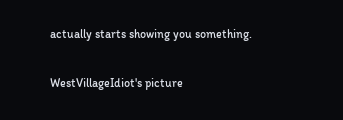actually starts showing you something.

WestVillageIdiot's picture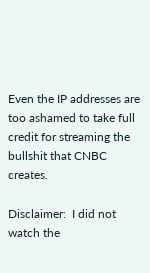Even the IP addresses are too ashamed to take full credit for streaming the bullshit that CNBC creates.

Disclaimer:  I did not watch the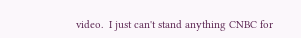video.  I just can't stand anything CNBC for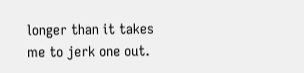longer than it takes me to jerk one out.